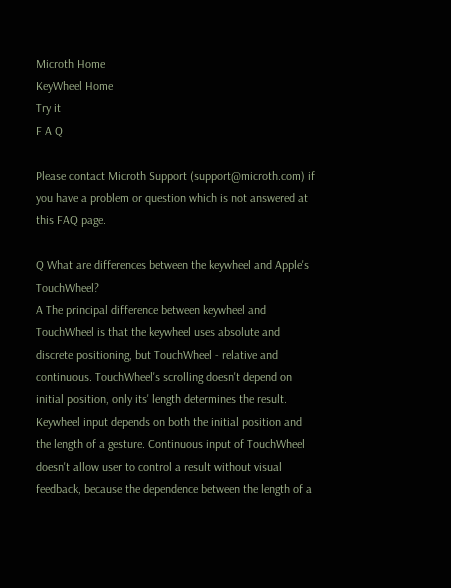Microth Home
KeyWheel Home
Try it
F A Q

Please contact Microth Support (support@microth.com) if you have a problem or question which is not answered at this FAQ page.

Q What are differences between the keywheel and Apple's TouchWheel?
A The principal difference between keywheel and TouchWheel is that the keywheel uses absolute and discrete positioning, but TouchWheel - relative and continuous. TouchWheel's scrolling doesn't depend on initial position, only its' length determines the result. Keywheel input depends on both the initial position and the length of a gesture. Continuous input of TouchWheel doesn't allow user to control a result without visual feedback, because the dependence between the length of a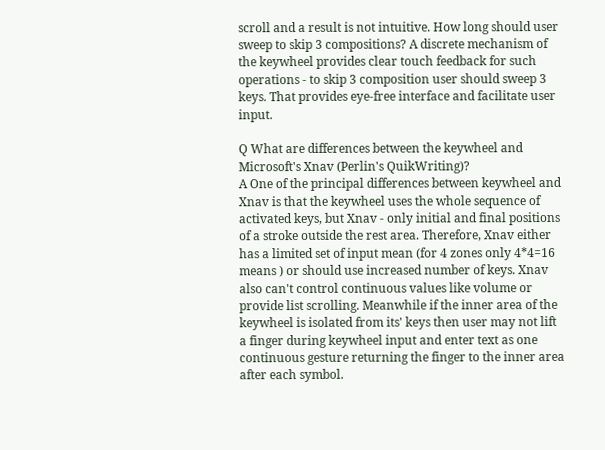scroll and a result is not intuitive. How long should user sweep to skip 3 compositions? A discrete mechanism of the keywheel provides clear touch feedback for such operations - to skip 3 composition user should sweep 3 keys. That provides eye-free interface and facilitate user input.

Q What are differences between the keywheel and Microsoft's Xnav (Perlin's QuikWriting)?
A One of the principal differences between keywheel and Xnav is that the keywheel uses the whole sequence of activated keys, but Xnav - only initial and final positions of a stroke outside the rest area. Therefore, Xnav either has a limited set of input mean (for 4 zones only 4*4=16 means ) or should use increased number of keys. Xnav also can't control continuous values like volume or provide list scrolling. Meanwhile if the inner area of the keywheel is isolated from its' keys then user may not lift a finger during keywheel input and enter text as one continuous gesture returning the finger to the inner area after each symbol.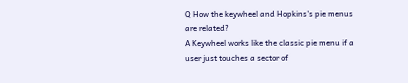Q How the keywheel and Hopkins's pie menus are related?
A Keywheel works like the classic pie menu if a user just touches a sector of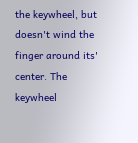the keywheel, but doesn't wind the finger around its' center. The keywheel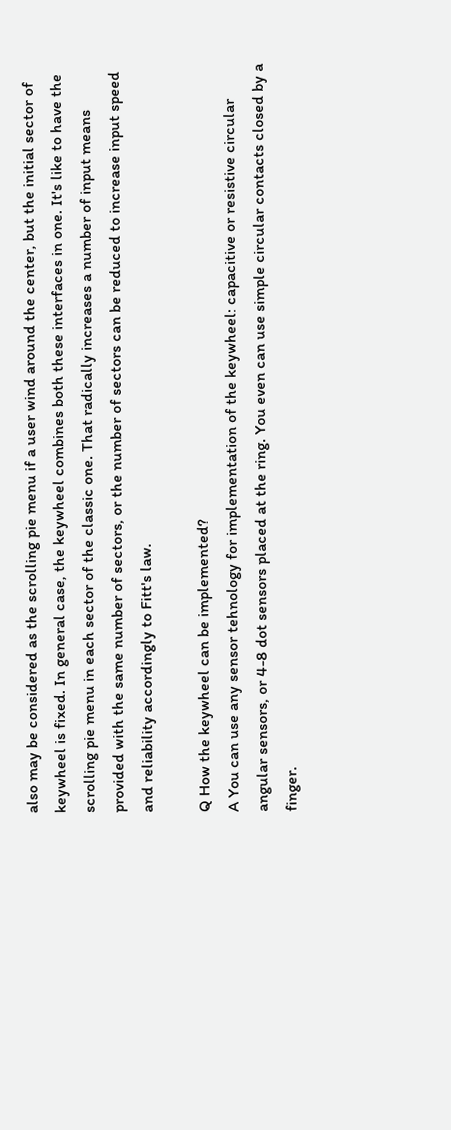also may be considered as the scrolling pie menu if a user wind around the center, but the initial sector of keywheel is fixed. In general case, the keywheel combines both these interfaces in one. It's like to have the scrolling pie menu in each sector of the classic one. That radically increases a number of input means provided with the same number of sectors, or the number of sectors can be reduced to increase input speed and reliability accordingly to Fitt's law.

Q How the keywheel can be implemented?
A You can use any sensor tehnology for implementation of the keywheel: capacitive or resistive circular angular sensors, or 4-8 dot sensors placed at the ring. You even can use simple circular contacts closed by a finger.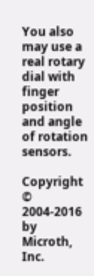You also may use a real rotary dial with finger position and angle of rotation sensors.

Copyright © 2004-2016 by Microth, Inc.